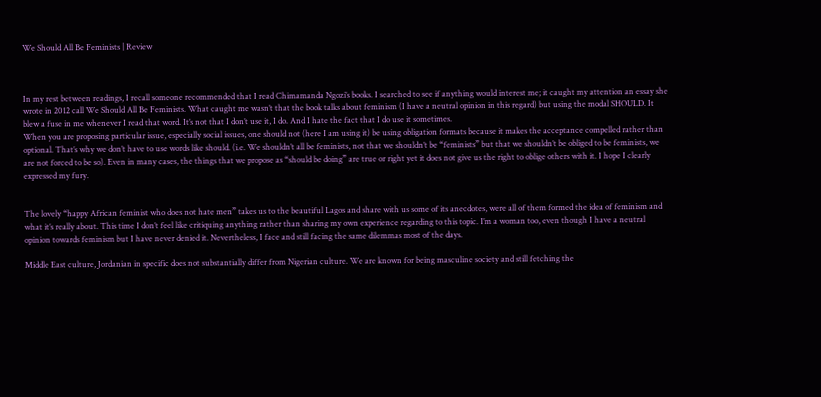We Should All Be Feminists | Review



In my rest between readings, I recall someone recommended that I read Chimamanda Ngozi’s books. I searched to see if anything would interest me; it caught my attention an essay she wrote in 2012 call We Should All Be Feminists. What caught me wasn’t that the book talks about feminism (I have a neutral opinion in this regard) but using the modal SHOULD. It blew a fuse in me whenever I read that word. It’s not that I don’t use it, I do. And I hate the fact that I do use it sometimes.
When you are proposing particular issue, especially social issues, one should not (here I am using it) be using obligation formats because it makes the acceptance compelled rather than optional. That’s why we don’t have to use words like should. (i.e. We shouldn’t all be feminists, not that we shouldn’t be “feminists” but that we shouldn’t be obliged to be feminists, we are not forced to be so). Even in many cases, the things that we propose as “should be doing” are true or right yet it does not give us the right to oblige others with it. I hope I clearly expressed my fury.


The lovely “happy African feminist who does not hate men” takes us to the beautiful Lagos and share with us some of its anecdotes, were all of them formed the idea of feminism and what it’s really about. This time I don’t feel like critiquing anything rather than sharing my own experience regarding to this topic. I’m a woman too, even though I have a neutral opinion towards feminism but I have never denied it. Nevertheless, I face and still facing the same dilemmas most of the days.

Middle East culture, Jordanian in specific does not substantially differ from Nigerian culture. We are known for being masculine society and still fetching the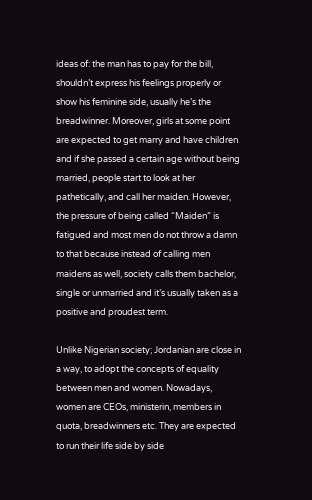ideas of: the man has to pay for the bill, shouldn’t express his feelings properly or show his feminine side, usually he’s the breadwinner. Moreover, girls at some point are expected to get marry and have children and if she passed a certain age without being married, people start to look at her pathetically, and call her maiden. However, the pressure of being called “Maiden” is fatigued and most men do not throw a damn to that because instead of calling men maidens as well, society calls them bachelor, single or unmarried and it’s usually taken as a positive and proudest term.

Unlike Nigerian society; Jordanian are close in a way, to adopt the concepts of equality between men and women. Nowadays, women are CEOs, ministerin, members in quota, breadwinners etc. They are expected to run their life side by side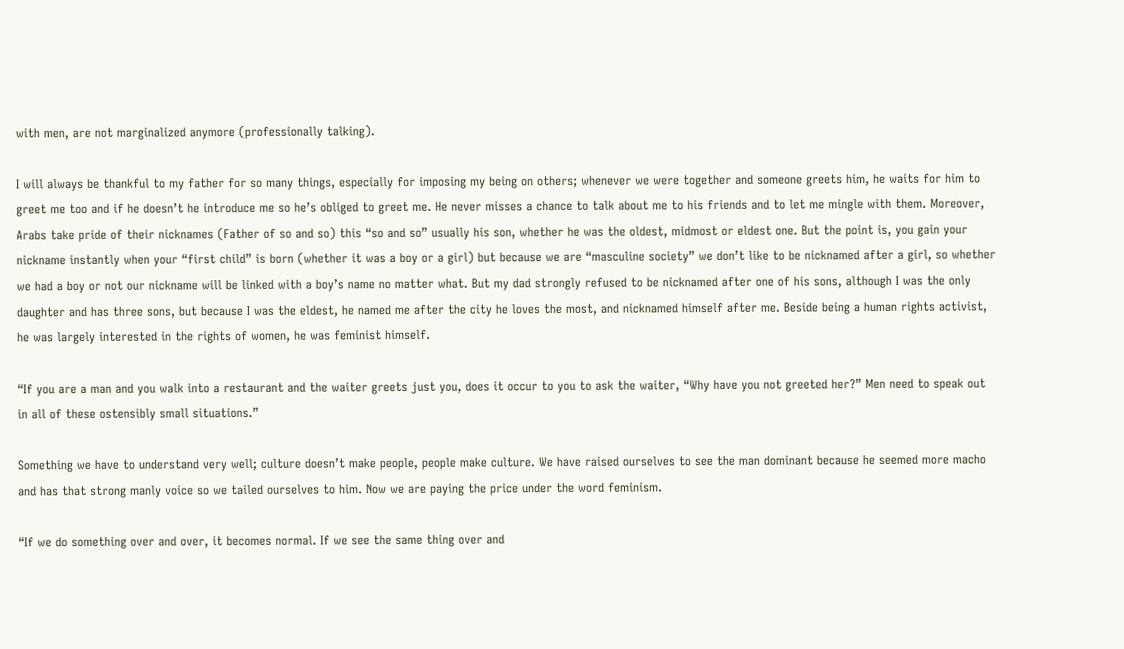with men, are not marginalized anymore (professionally talking).

I will always be thankful to my father for so many things, especially for imposing my being on others; whenever we were together and someone greets him, he waits for him to greet me too and if he doesn’t he introduce me so he’s obliged to greet me. He never misses a chance to talk about me to his friends and to let me mingle with them. Moreover, Arabs take pride of their nicknames (Father of so and so) this “so and so” usually his son, whether he was the oldest, midmost or eldest one. But the point is, you gain your nickname instantly when your “first child” is born (whether it was a boy or a girl) but because we are “masculine society” we don’t like to be nicknamed after a girl, so whether we had a boy or not our nickname will be linked with a boy’s name no matter what. But my dad strongly refused to be nicknamed after one of his sons, although I was the only daughter and has three sons, but because I was the eldest, he named me after the city he loves the most, and nicknamed himself after me. Beside being a human rights activist, he was largely interested in the rights of women, he was feminist himself.

“If you are a man and you walk into a restaurant and the waiter greets just you, does it occur to you to ask the waiter, “Why have you not greeted her?” Men need to speak out in all of these ostensibly small situations.”

Something we have to understand very well; culture doesn’t make people, people make culture. We have raised ourselves to see the man dominant because he seemed more macho and has that strong manly voice so we tailed ourselves to him. Now we are paying the price under the word feminism.

“If we do something over and over, it becomes normal. If we see the same thing over and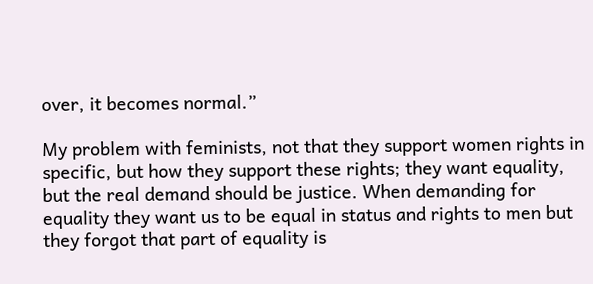over, it becomes normal.”

My problem with feminists, not that they support women rights in specific, but how they support these rights; they want equality, but the real demand should be justice. When demanding for equality they want us to be equal in status and rights to men but they forgot that part of equality is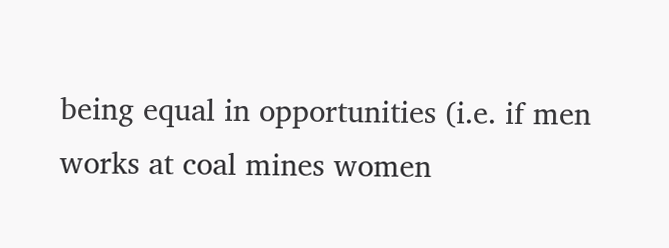being equal in opportunities (i.e. if men works at coal mines women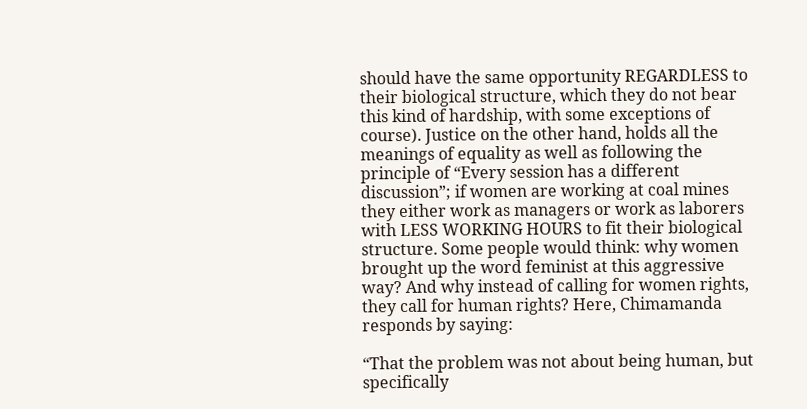should have the same opportunity REGARDLESS to their biological structure, which they do not bear this kind of hardship, with some exceptions of course). Justice on the other hand, holds all the meanings of equality as well as following the principle of “Every session has a different discussion”; if women are working at coal mines they either work as managers or work as laborers with LESS WORKING HOURS to fit their biological structure. Some people would think: why women brought up the word feminist at this aggressive way? And why instead of calling for women rights, they call for human rights? Here, Chimamanda responds by saying:

“That the problem was not about being human, but specifically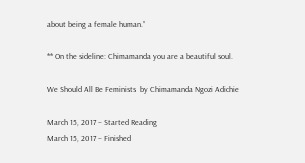about being a female human.”

** On the sideline: Chimamanda you are a beautiful soul.

We Should All Be Feminists  by Chimamanda Ngozi Adichie

March 15, 2017 – Started Reading
March 15, 2017 – Finished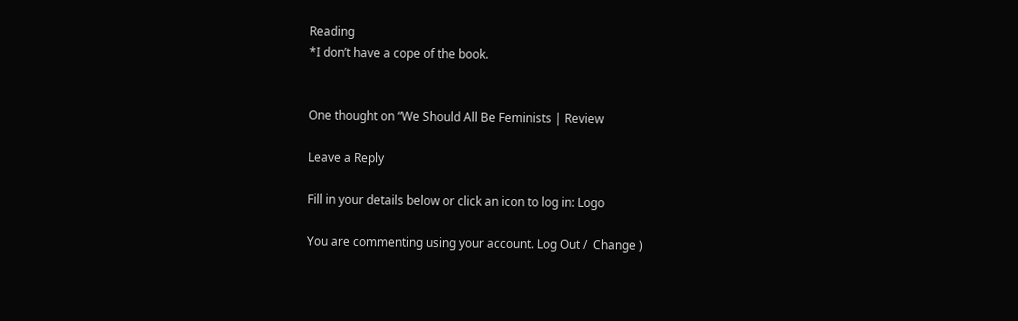Reading
*I don’t have a cope of the book.


One thought on “We Should All Be Feminists | Review

Leave a Reply

Fill in your details below or click an icon to log in: Logo

You are commenting using your account. Log Out /  Change )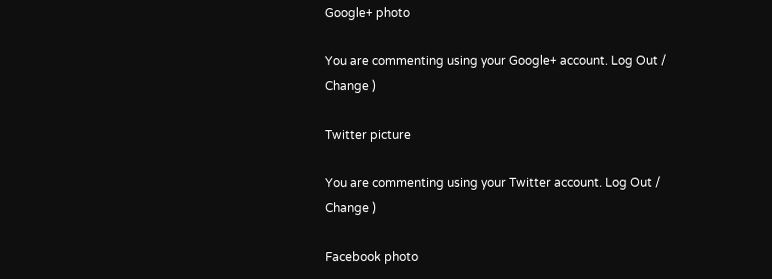Google+ photo

You are commenting using your Google+ account. Log Out /  Change )

Twitter picture

You are commenting using your Twitter account. Log Out /  Change )

Facebook photo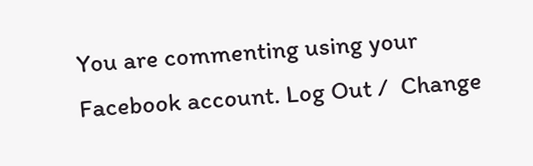You are commenting using your Facebook account. Log Out /  Change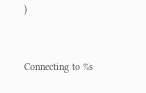)


Connecting to %s